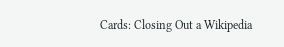Cards: Closing Out a Wikipedia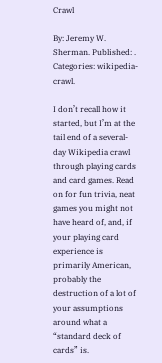Crawl

By: Jeremy W. Sherman. Published: . Categories: wikipedia-crawl.

I don’t recall how it started, but I’m at the tail end of a several-day Wikipedia crawl through playing cards and card games. Read on for fun trivia, neat games you might not have heard of, and, if your playing card experience is primarily American, probably the destruction of a lot of your assumptions around what a “standard deck of cards” is.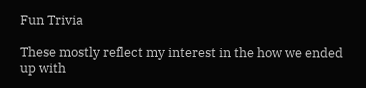Fun Trivia

These mostly reflect my interest in the how we ended up with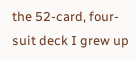the 52-card, four-suit deck I grew up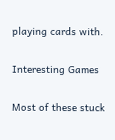playing cards with.

Interesting Games

Most of these stuck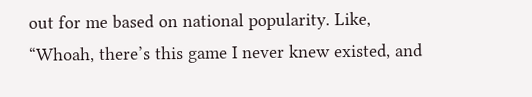out for me based on national popularity. Like, “Whoah, there’s this game I never knew existed, and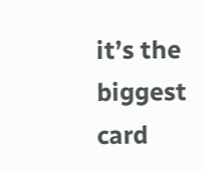it’s the biggest card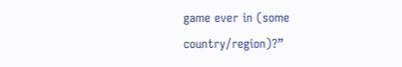game ever in (some country/region)?”